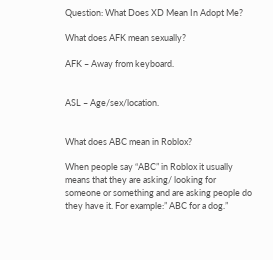Question: What Does XD Mean In Adopt Me?

What does AFK mean sexually?

AFK – Away from keyboard.


ASL – Age/sex/location.


What does ABC mean in Roblox?

When people say “ABC” in Roblox it usually means that they are asking/ looking for someone or something and are asking people do they have it. For example:” ABC for a dog.”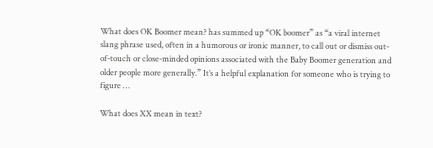What does OK Boomer mean? has summed up “OK boomer” as “a viral internet slang phrase used, often in a humorous or ironic manner, to call out or dismiss out-of-touch or close-minded opinions associated with the Baby Boomer generation and older people more generally.” It’s a helpful explanation for someone who is trying to figure …

What does XX mean in text?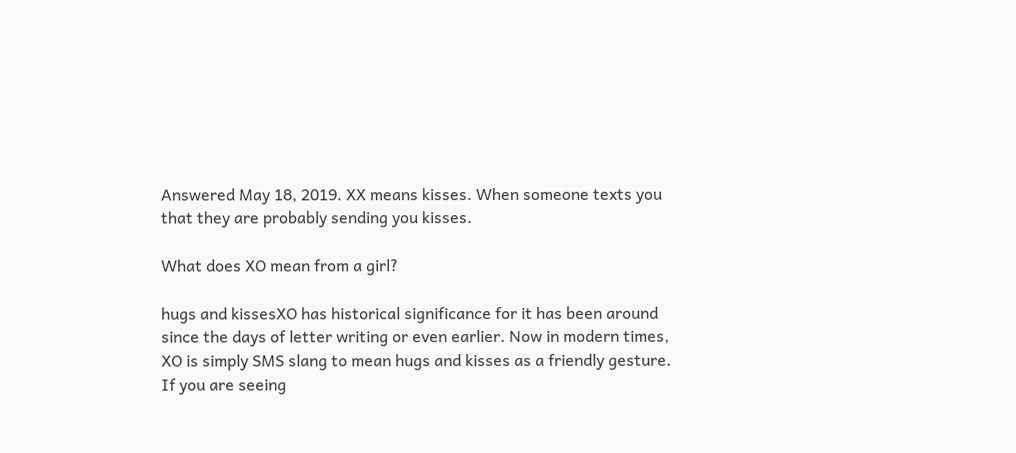Answered May 18, 2019. XX means kisses. When someone texts you that they are probably sending you kisses.

What does XO mean from a girl?

hugs and kissesXO has historical significance for it has been around since the days of letter writing or even earlier. Now in modern times, XO is simply SMS slang to mean hugs and kisses as a friendly gesture. If you are seeing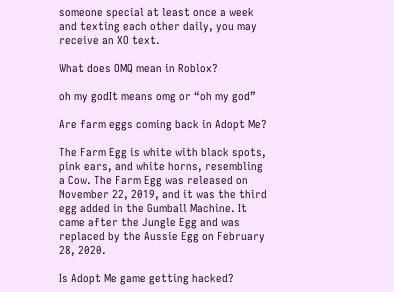someone special at least once a week and texting each other daily, you may receive an XO text.

What does OMQ mean in Roblox?

oh my godIt means omg or “oh my god”

Are farm eggs coming back in Adopt Me?

The Farm Egg is white with black spots, pink ears, and white horns, resembling a Cow. The Farm Egg was released on November 22, 2019, and it was the third egg added in the Gumball Machine. It came after the Jungle Egg and was replaced by the Aussie Egg on February 28, 2020.

Is Adopt Me game getting hacked?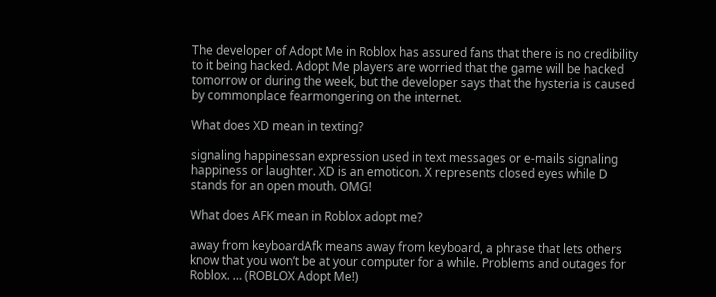The developer of Adopt Me in Roblox has assured fans that there is no credibility to it being hacked. Adopt Me players are worried that the game will be hacked tomorrow or during the week, but the developer says that the hysteria is caused by commonplace fearmongering on the internet.

What does XD mean in texting?

signaling happinessan expression used in text messages or e-mails signaling happiness or laughter. XD is an emoticon. X represents closed eyes while D stands for an open mouth. OMG!

What does AFK mean in Roblox adopt me?

away from keyboardAfk means away from keyboard, a phrase that lets others know that you won’t be at your computer for a while. Problems and outages for Roblox. … (ROBLOX Adopt Me!)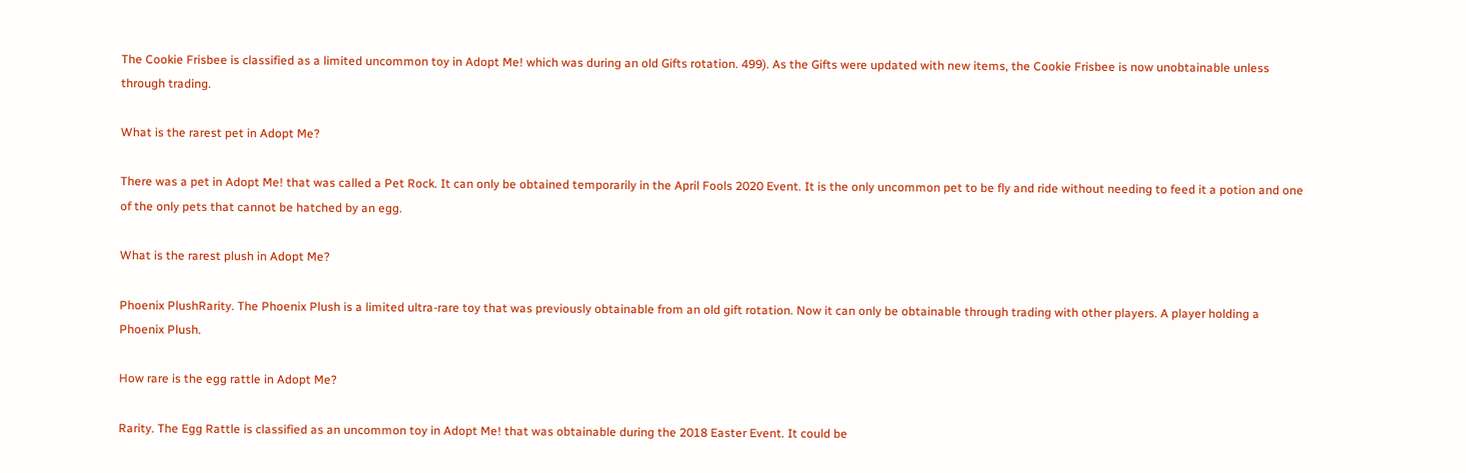The Cookie Frisbee is classified as a limited uncommon toy in Adopt Me! which was during an old Gifts rotation. 499). As the Gifts were updated with new items, the Cookie Frisbee is now unobtainable unless through trading.

What is the rarest pet in Adopt Me?

There was a pet in Adopt Me! that was called a Pet Rock. It can only be obtained temporarily in the April Fools 2020 Event. It is the only uncommon pet to be fly and ride without needing to feed it a potion and one of the only pets that cannot be hatched by an egg.

What is the rarest plush in Adopt Me?

Phoenix PlushRarity. The Phoenix Plush is a limited ultra-rare toy that was previously obtainable from an old gift rotation. Now it can only be obtainable through trading with other players. A player holding a Phoenix Plush.

How rare is the egg rattle in Adopt Me?

Rarity. The Egg Rattle is classified as an uncommon toy in Adopt Me! that was obtainable during the 2018 Easter Event. It could be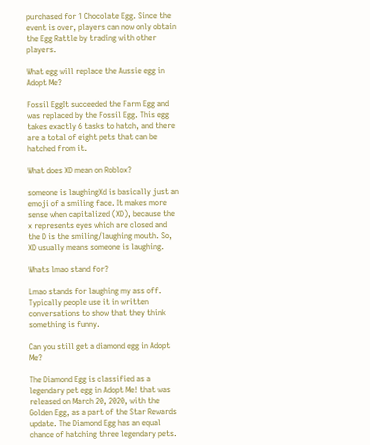purchased for 1 Chocolate Egg. Since the event is over, players can now only obtain the Egg Rattle by trading with other players.

What egg will replace the Aussie egg in Adopt Me?

Fossil EggIt succeeded the Farm Egg and was replaced by the Fossil Egg. This egg takes exactly 6 tasks to hatch, and there are a total of eight pets that can be hatched from it.

What does XD mean on Roblox?

someone is laughingXd is basically just an emoji of a smiling face. It makes more sense when capitalized (XD), because the x represents eyes which are closed and the D is the smiling/laughing mouth. So, XD usually means someone is laughing.

Whats lmao stand for?

Lmao stands for laughing my ass off. Typically people use it in written conversations to show that they think something is funny.

Can you still get a diamond egg in Adopt Me?

The Diamond Egg is classified as a legendary pet egg in Adopt Me! that was released on March 20, 2020, with the Golden Egg, as a part of the Star Rewards update. The Diamond Egg has an equal chance of hatching three legendary pets.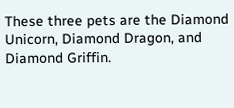These three pets are the Diamond Unicorn, Diamond Dragon, and Diamond Griffin.